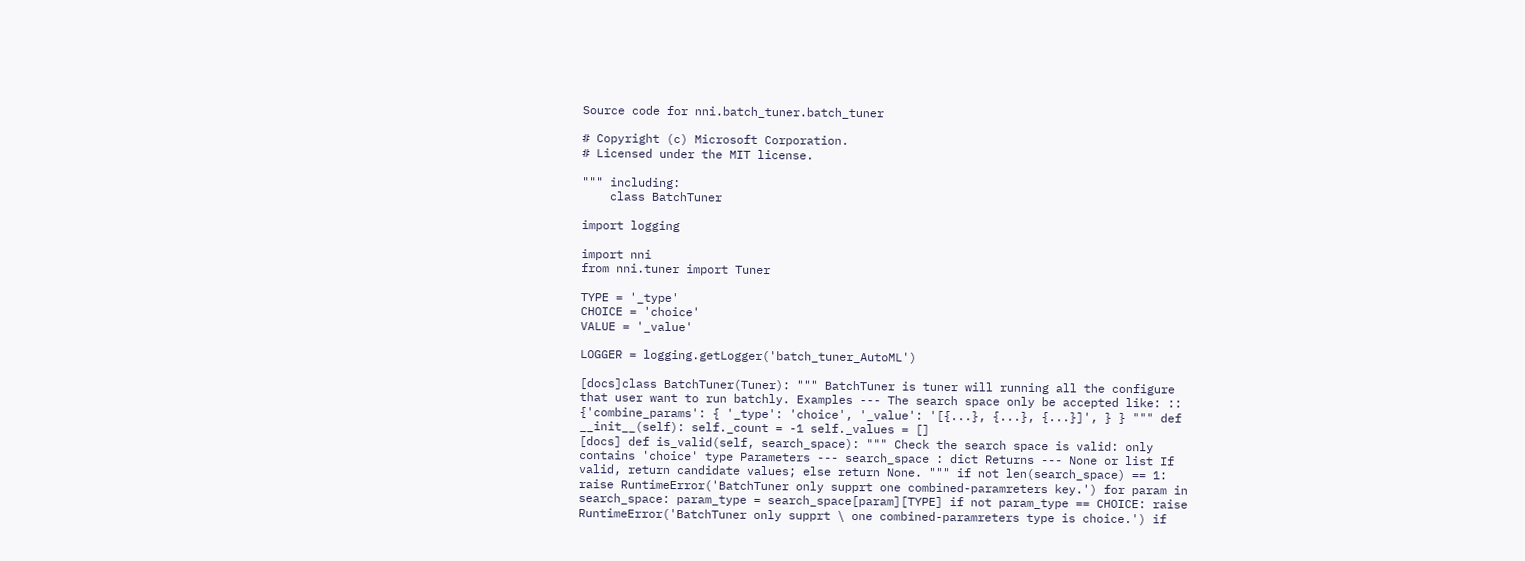Source code for nni.batch_tuner.batch_tuner

# Copyright (c) Microsoft Corporation.
# Licensed under the MIT license.

""" including:
    class BatchTuner

import logging

import nni
from nni.tuner import Tuner

TYPE = '_type'
CHOICE = 'choice'
VALUE = '_value'

LOGGER = logging.getLogger('batch_tuner_AutoML')

[docs]class BatchTuner(Tuner): """ BatchTuner is tuner will running all the configure that user want to run batchly. Examples --- The search space only be accepted like: :: {'combine_params': { '_type': 'choice', '_value': '[{...}, {...}, {...}]', } } """ def __init__(self): self._count = -1 self._values = []
[docs] def is_valid(self, search_space): """ Check the search space is valid: only contains 'choice' type Parameters --- search_space : dict Returns --- None or list If valid, return candidate values; else return None. """ if not len(search_space) == 1: raise RuntimeError('BatchTuner only supprt one combined-paramreters key.') for param in search_space: param_type = search_space[param][TYPE] if not param_type == CHOICE: raise RuntimeError('BatchTuner only supprt \ one combined-paramreters type is choice.') if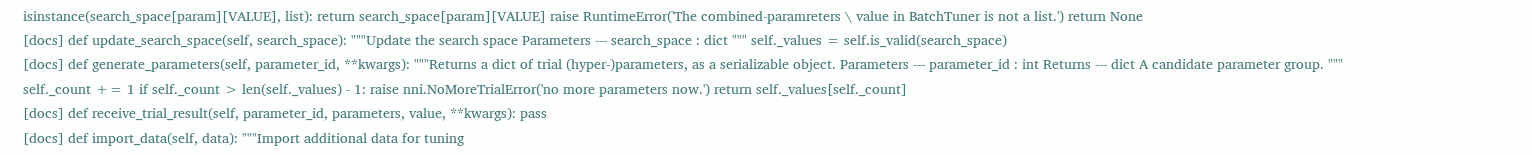isinstance(search_space[param][VALUE], list): return search_space[param][VALUE] raise RuntimeError('The combined-paramreters \ value in BatchTuner is not a list.') return None
[docs] def update_search_space(self, search_space): """Update the search space Parameters --- search_space : dict """ self._values = self.is_valid(search_space)
[docs] def generate_parameters(self, parameter_id, **kwargs): """Returns a dict of trial (hyper-)parameters, as a serializable object. Parameters --- parameter_id : int Returns --- dict A candidate parameter group. """ self._count += 1 if self._count > len(self._values) - 1: raise nni.NoMoreTrialError('no more parameters now.') return self._values[self._count]
[docs] def receive_trial_result(self, parameter_id, parameters, value, **kwargs): pass
[docs] def import_data(self, data): """Import additional data for tuning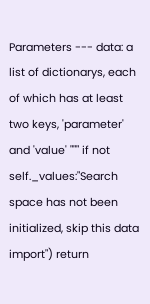Parameters --- data: a list of dictionarys, each of which has at least two keys, 'parameter' and 'value' """ if not self._values:"Search space has not been initialized, skip this data import") return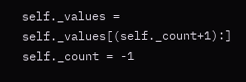self._values = self._values[(self._count+1):] self._count = -1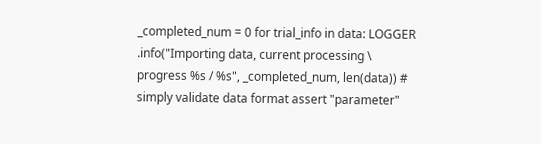_completed_num = 0 for trial_info in data: LOGGER .info("Importing data, current processing \ progress %s / %s", _completed_num, len(data)) # simply validate data format assert "parameter"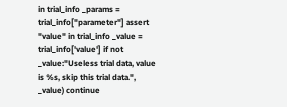in trial_info _params = trial_info["parameter"] assert "value" in trial_info _value = trial_info['value'] if not _value:"Useless trial data, value is %s, skip this trial data.", _value) continue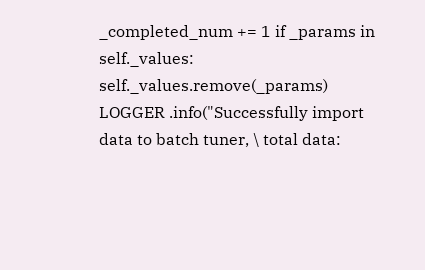_completed_num += 1 if _params in self._values: self._values.remove(_params) LOGGER .info("Successfully import data to batch tuner, \ total data: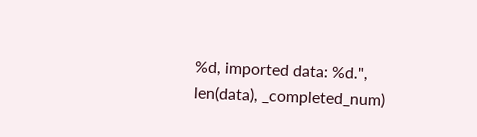%d, imported data: %d.", len(data), _completed_num)